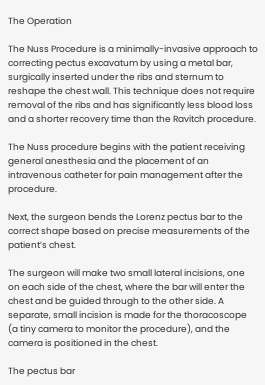The Operation

The Nuss Procedure is a minimally-invasive approach to correcting pectus excavatum by using a metal bar, surgically inserted under the ribs and sternum to reshape the chest wall. This technique does not require removal of the ribs and has significantly less blood loss and a shorter recovery time than the Ravitch procedure.

The Nuss procedure begins with the patient receiving general anesthesia and the placement of an intravenous catheter for pain management after the procedure.

Next, the surgeon bends the Lorenz pectus bar to the correct shape based on precise measurements of the patient’s chest.

The surgeon will make two small lateral incisions, one on each side of the chest, where the bar will enter the chest and be guided through to the other side. A separate, small incision is made for the thoracoscope (a tiny camera to monitor the procedure), and the camera is positioned in the chest.

The pectus bar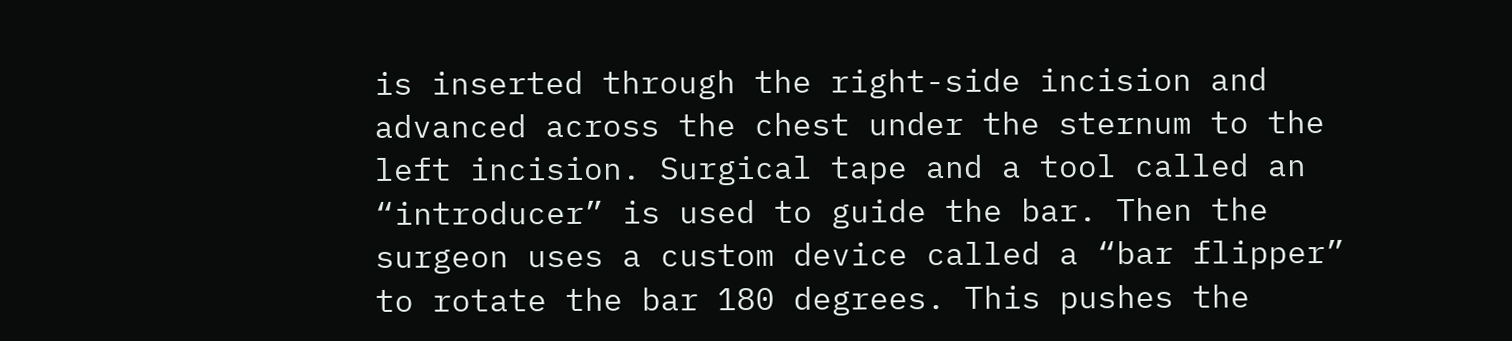is inserted through the right-side incision and advanced across the chest under the sternum to the left incision. Surgical tape and a tool called an “introducer” is used to guide the bar. Then the surgeon uses a custom device called a “bar flipper” to rotate the bar 180 degrees. This pushes the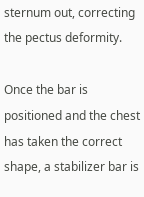sternum out, correcting the pectus deformity.

Once the bar is positioned and the chest has taken the correct shape, a stabilizer bar is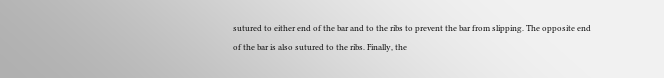sutured to either end of the bar and to the ribs to prevent the bar from slipping. The opposite end of the bar is also sutured to the ribs. Finally, the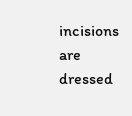incisions are dressed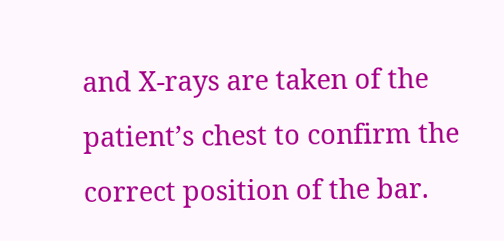and X-rays are taken of the patient’s chest to confirm the correct position of the bar.